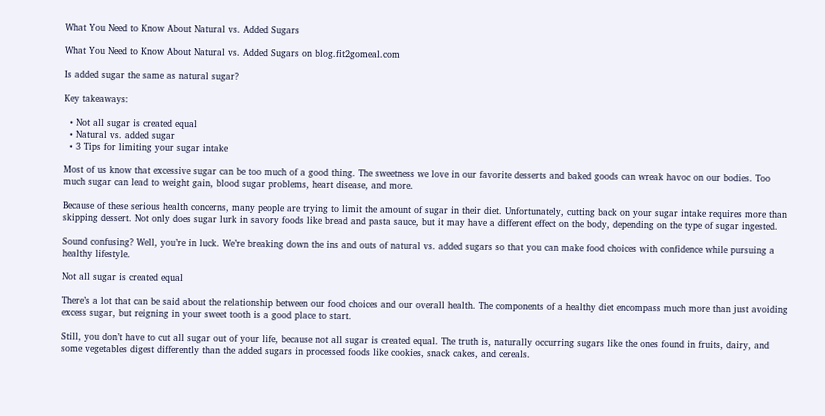What You Need to Know About Natural vs. Added Sugars

What You Need to Know About Natural vs. Added Sugars on blog.fit2gomeal.com

Is added sugar the same as natural sugar?

Key takeaways:

  • Not all sugar is created equal
  • Natural vs. added sugar
  • 3 Tips for limiting your sugar intake

Most of us know that excessive sugar can be too much of a good thing. The sweetness we love in our favorite desserts and baked goods can wreak havoc on our bodies. Too much sugar can lead to weight gain, blood sugar problems, heart disease, and more.

Because of these serious health concerns, many people are trying to limit the amount of sugar in their diet. Unfortunately, cutting back on your sugar intake requires more than skipping dessert. Not only does sugar lurk in savory foods like bread and pasta sauce, but it may have a different effect on the body, depending on the type of sugar ingested.

Sound confusing? Well, you’re in luck. We’re breaking down the ins and outs of natural vs. added sugars so that you can make food choices with confidence while pursuing a healthy lifestyle.

Not all sugar is created equal

There’s a lot that can be said about the relationship between our food choices and our overall health. The components of a healthy diet encompass much more than just avoiding excess sugar, but reigning in your sweet tooth is a good place to start.

Still, you don’t have to cut all sugar out of your life, because not all sugar is created equal. The truth is, naturally occurring sugars like the ones found in fruits, dairy, and some vegetables digest differently than the added sugars in processed foods like cookies, snack cakes, and cereals.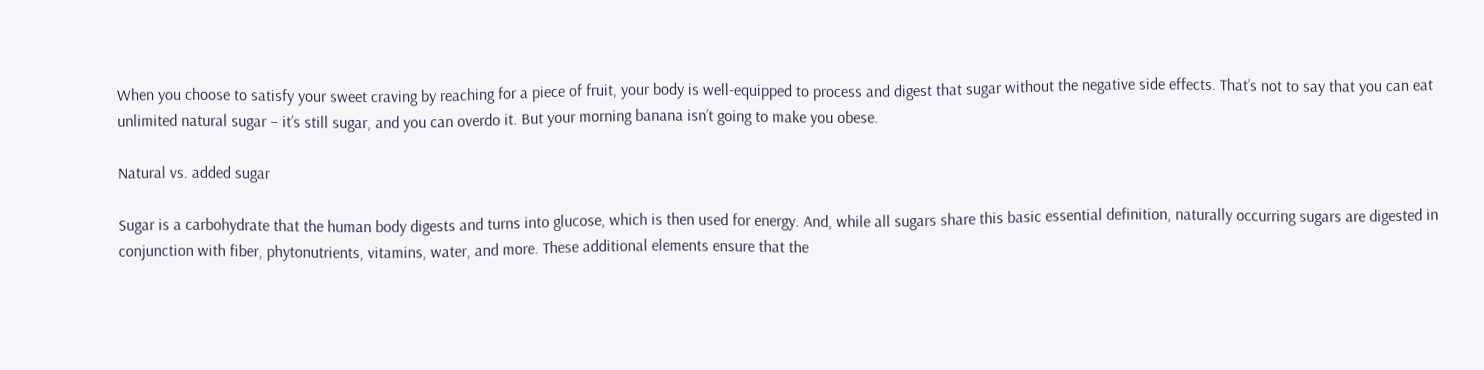When you choose to satisfy your sweet craving by reaching for a piece of fruit, your body is well-equipped to process and digest that sugar without the negative side effects. That’s not to say that you can eat unlimited natural sugar – it’s still sugar, and you can overdo it. But your morning banana isn’t going to make you obese.

Natural vs. added sugar

Sugar is a carbohydrate that the human body digests and turns into glucose, which is then used for energy. And, while all sugars share this basic essential definition, naturally occurring sugars are digested in conjunction with fiber, phytonutrients, vitamins, water, and more. These additional elements ensure that the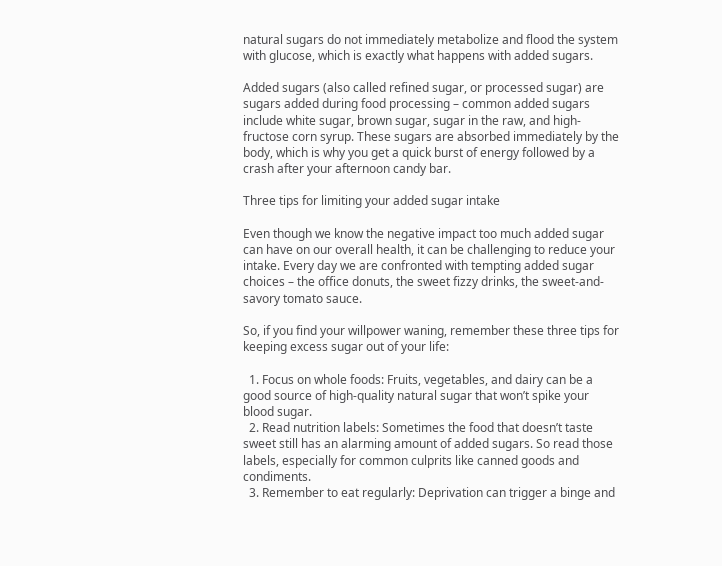natural sugars do not immediately metabolize and flood the system with glucose, which is exactly what happens with added sugars.

Added sugars (also called refined sugar, or processed sugar) are sugars added during food processing – common added sugars include white sugar, brown sugar, sugar in the raw, and high-fructose corn syrup. These sugars are absorbed immediately by the body, which is why you get a quick burst of energy followed by a crash after your afternoon candy bar.

Three tips for limiting your added sugar intake

Even though we know the negative impact too much added sugar can have on our overall health, it can be challenging to reduce your intake. Every day we are confronted with tempting added sugar choices – the office donuts, the sweet fizzy drinks, the sweet-and-savory tomato sauce.

So, if you find your willpower waning, remember these three tips for keeping excess sugar out of your life:

  1. Focus on whole foods: Fruits, vegetables, and dairy can be a good source of high-quality natural sugar that won’t spike your blood sugar.
  2. Read nutrition labels: Sometimes the food that doesn’t taste sweet still has an alarming amount of added sugars. So read those labels, especially for common culprits like canned goods and condiments.
  3. Remember to eat regularly: Deprivation can trigger a binge and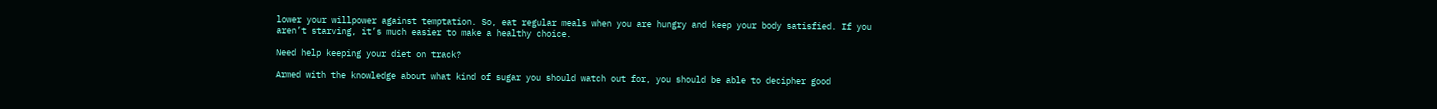lower your willpower against temptation. So, eat regular meals when you are hungry and keep your body satisfied. If you aren’t starving, it’s much easier to make a healthy choice.

Need help keeping your diet on track?

Armed with the knowledge about what kind of sugar you should watch out for, you should be able to decipher good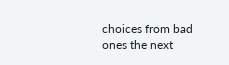choices from bad ones the next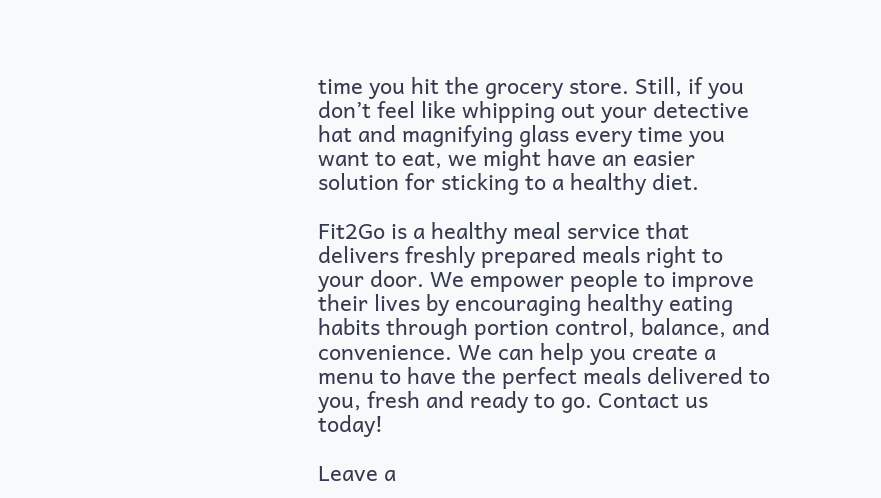time you hit the grocery store. Still, if you don’t feel like whipping out your detective hat and magnifying glass every time you want to eat, we might have an easier solution for sticking to a healthy diet.

Fit2Go is a healthy meal service that delivers freshly prepared meals right to your door. We empower people to improve their lives by encouraging healthy eating habits through portion control, balance, and convenience. We can help you create a menu to have the perfect meals delivered to you, fresh and ready to go. Contact us today!

Leave a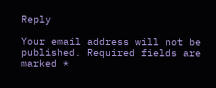Reply

Your email address will not be published. Required fields are marked *